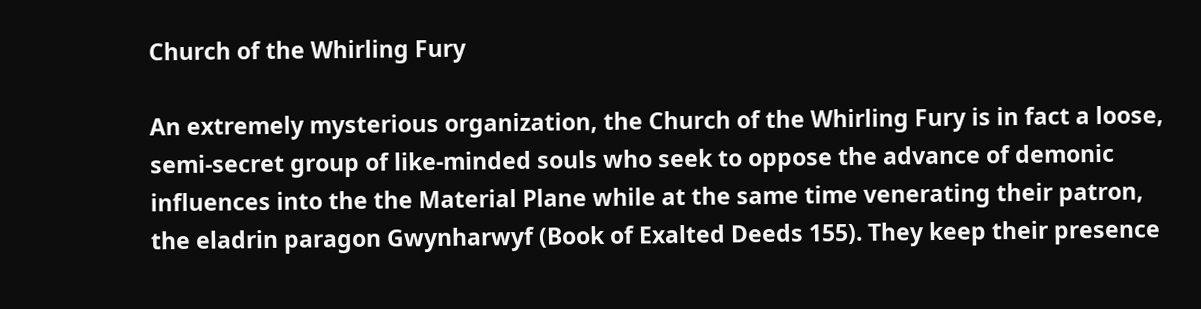Church of the Whirling Fury

An extremely mysterious organization, the Church of the Whirling Fury is in fact a loose, semi-secret group of like-minded souls who seek to oppose the advance of demonic influences into the the Material Plane while at the same time venerating their patron, the eladrin paragon Gwynharwyf (Book of Exalted Deeds 155). They keep their presence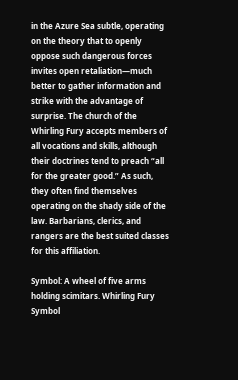in the Azure Sea subtle, operating on the theory that to openly oppose such dangerous forces invites open retaliation—much better to gather information and strike with the advantage of surprise. The church of the Whirling Fury accepts members of all vocations and skills, although their doctrines tend to preach “all for the greater good.” As such, they often find themselves operating on the shady side of the law. Barbarians, clerics, and rangers are the best suited classes for this affiliation.

Symbol: A wheel of five arms holding scimitars. Whirling Fury Symbol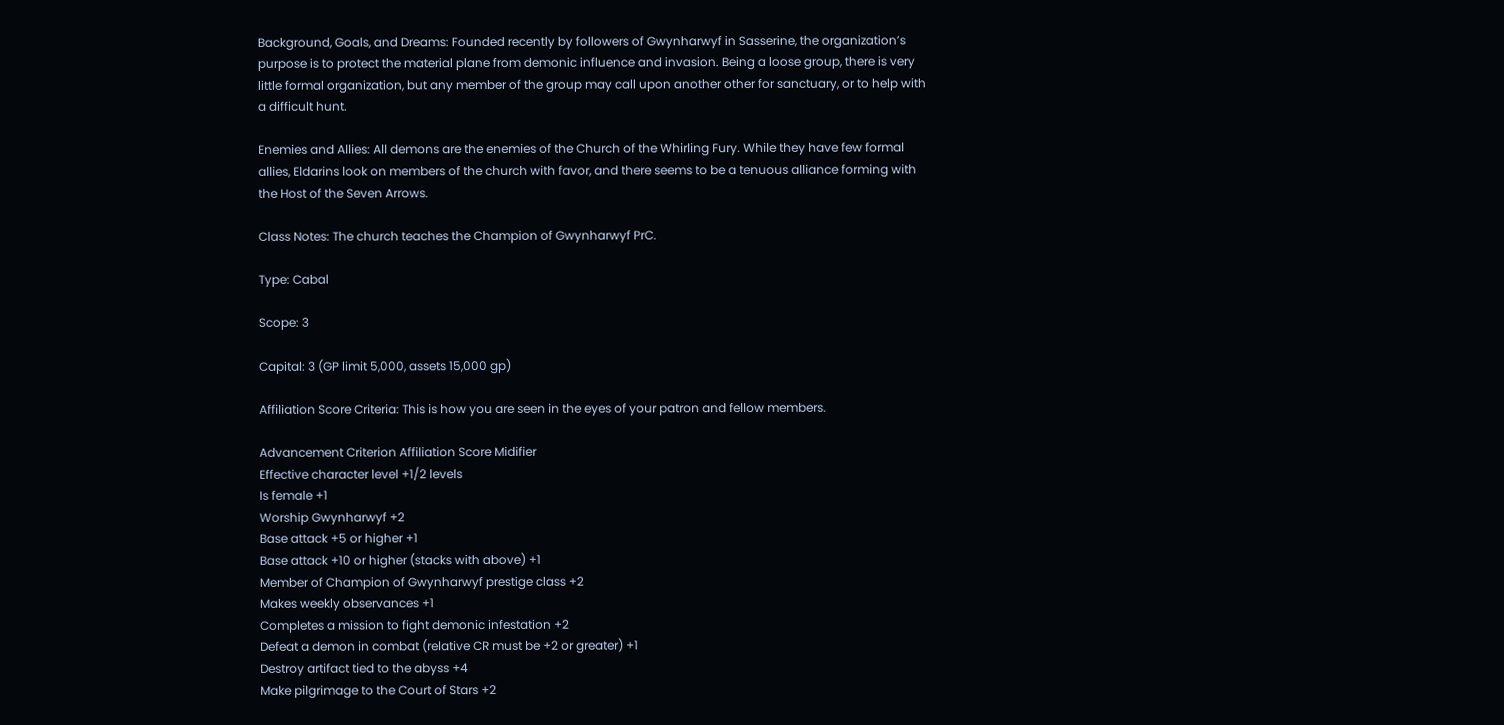Background, Goals, and Dreams: Founded recently by followers of Gwynharwyf in Sasserine, the organization’s purpose is to protect the material plane from demonic influence and invasion. Being a loose group, there is very little formal organization, but any member of the group may call upon another other for sanctuary, or to help with a difficult hunt.

Enemies and Allies: All demons are the enemies of the Church of the Whirling Fury. While they have few formal allies, Eldarins look on members of the church with favor, and there seems to be a tenuous alliance forming with the Host of the Seven Arrows.

Class Notes: The church teaches the Champion of Gwynharwyf PrC.

Type: Cabal

Scope: 3

Capital: 3 (GP limit 5,000, assets 15,000 gp)

Affiliation Score Criteria: This is how you are seen in the eyes of your patron and fellow members.

Advancement Criterion Affiliation Score Midifier
Effective character level +1/2 levels
Is female +1
Worship Gwynharwyf +2
Base attack +5 or higher +1
Base attack +10 or higher (stacks with above) +1
Member of Champion of Gwynharwyf prestige class +2
Makes weekly observances +1
Completes a mission to fight demonic infestation +2
Defeat a demon in combat (relative CR must be +2 or greater) +1
Destroy artifact tied to the abyss +4
Make pilgrimage to the Court of Stars +2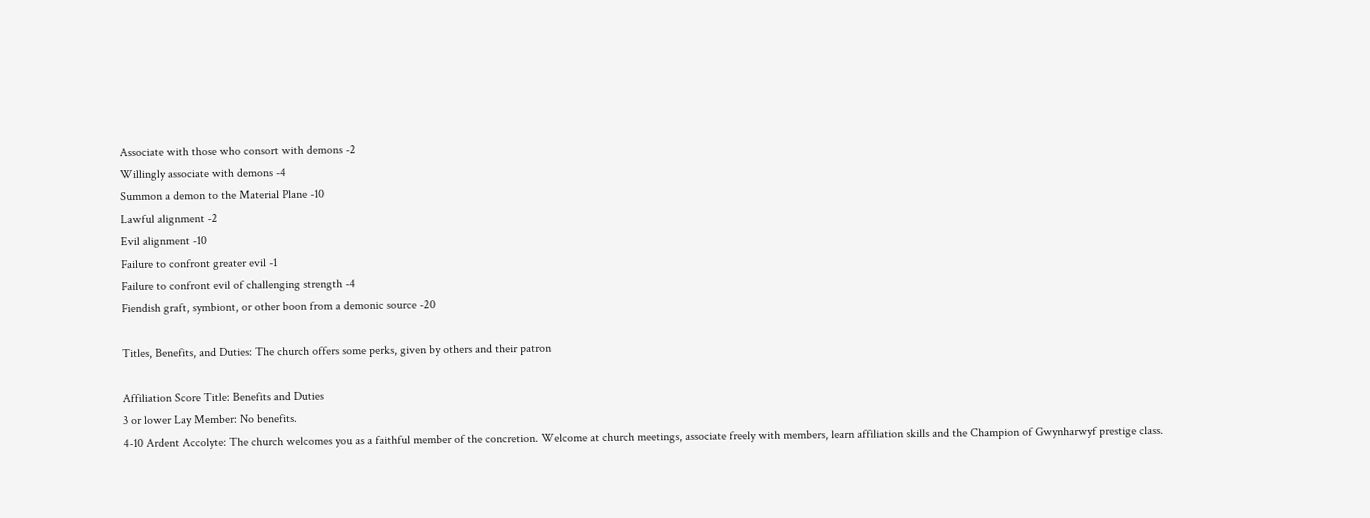Associate with those who consort with demons -2
Willingly associate with demons -4
Summon a demon to the Material Plane -10
Lawful alignment -2
Evil alignment -10
Failure to confront greater evil -1
Failure to confront evil of challenging strength -4
Fiendish graft, symbiont, or other boon from a demonic source -20

Titles, Benefits, and Duties: The church offers some perks, given by others and their patron

Affiliation Score Title: Benefits and Duties
3 or lower Lay Member: No benefits.
4-10 Ardent Accolyte: The church welcomes you as a faithful member of the concretion. Welcome at church meetings, associate freely with members, learn affiliation skills and the Champion of Gwynharwyf prestige class.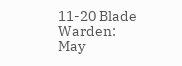11-20 Blade Warden: May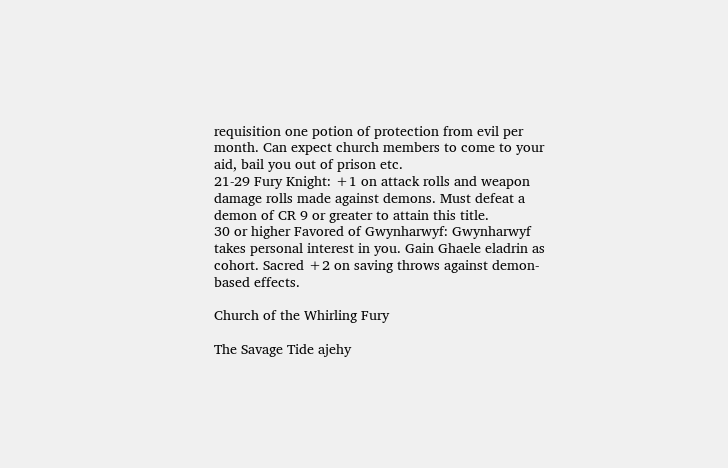requisition one potion of protection from evil per month. Can expect church members to come to your aid, bail you out of prison etc.
21-29 Fury Knight: +1 on attack rolls and weapon damage rolls made against demons. Must defeat a demon of CR 9 or greater to attain this title.
30 or higher Favored of Gwynharwyf: Gwynharwyf takes personal interest in you. Gain Ghaele eladrin as cohort. Sacred +2 on saving throws against demon-based effects.

Church of the Whirling Fury

The Savage Tide ajehy